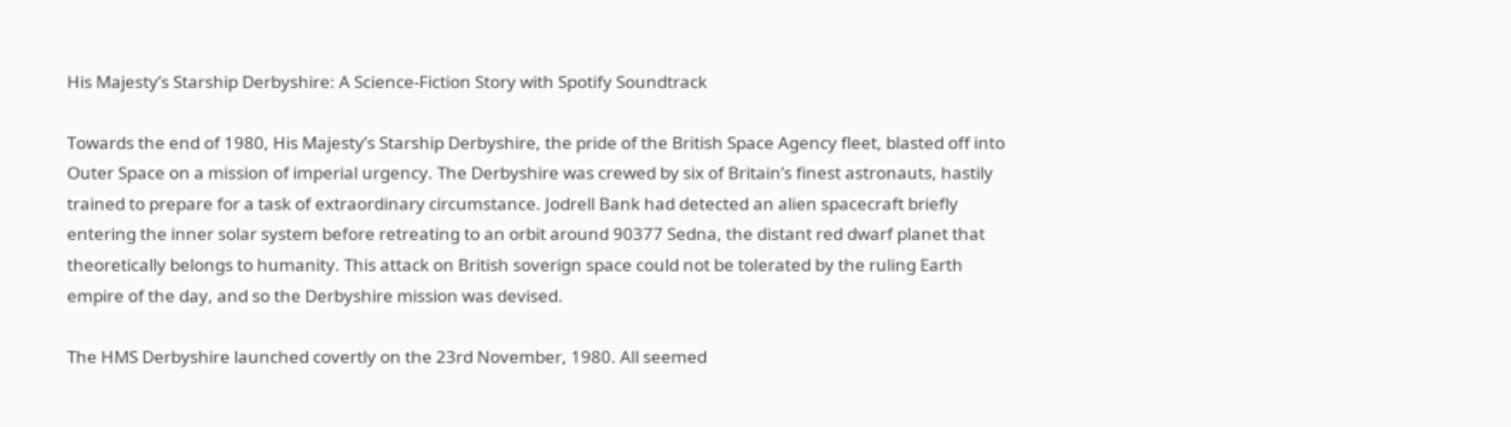His Majesty’s Starship Derbyshire: A Science-Fiction Story with Spotify Soundtrack

Towards the end of 1980, His Majesty’s Starship Derbyshire, the pride of the British Space Agency fleet, blasted off into Outer Space on a mission of imperial urgency. The Derbyshire was crewed by six of Britain’s finest astronauts, hastily trained to prepare for a task of extraordinary circumstance. Jodrell Bank had detected an alien spacecraft briefly entering the inner solar system before retreating to an orbit around 90377 Sedna, the distant red dwarf planet that theoretically belongs to humanity. This attack on British soverign space could not be tolerated by the ruling Earth empire of the day, and so the Derbyshire mission was devised.

The HMS Derbyshire launched covertly on the 23rd November, 1980. All seemed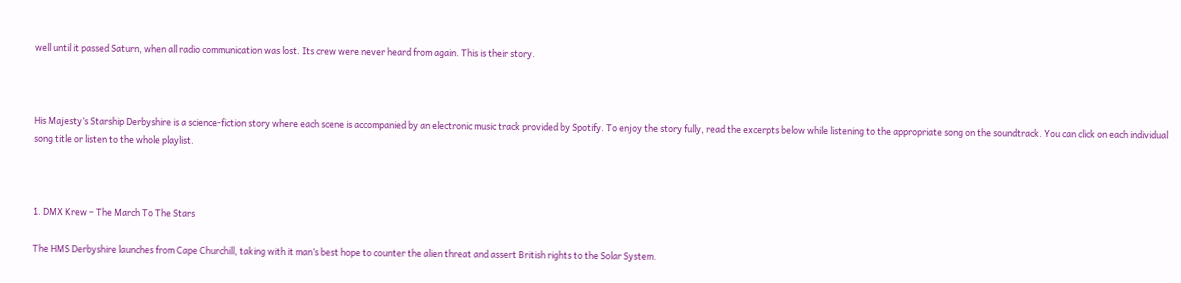well until it passed Saturn, when all radio communication was lost. Its crew were never heard from again. This is their story.



His Majesty’s Starship Derbyshire is a science-fiction story where each scene is accompanied by an electronic music track provided by Spotify. To enjoy the story fully, read the excerpts below while listening to the appropriate song on the soundtrack. You can click on each individual song title or listen to the whole playlist.



1. DMX Krew – The March To The Stars

The HMS Derbyshire launches from Cape Churchill, taking with it man’s best hope to counter the alien threat and assert British rights to the Solar System.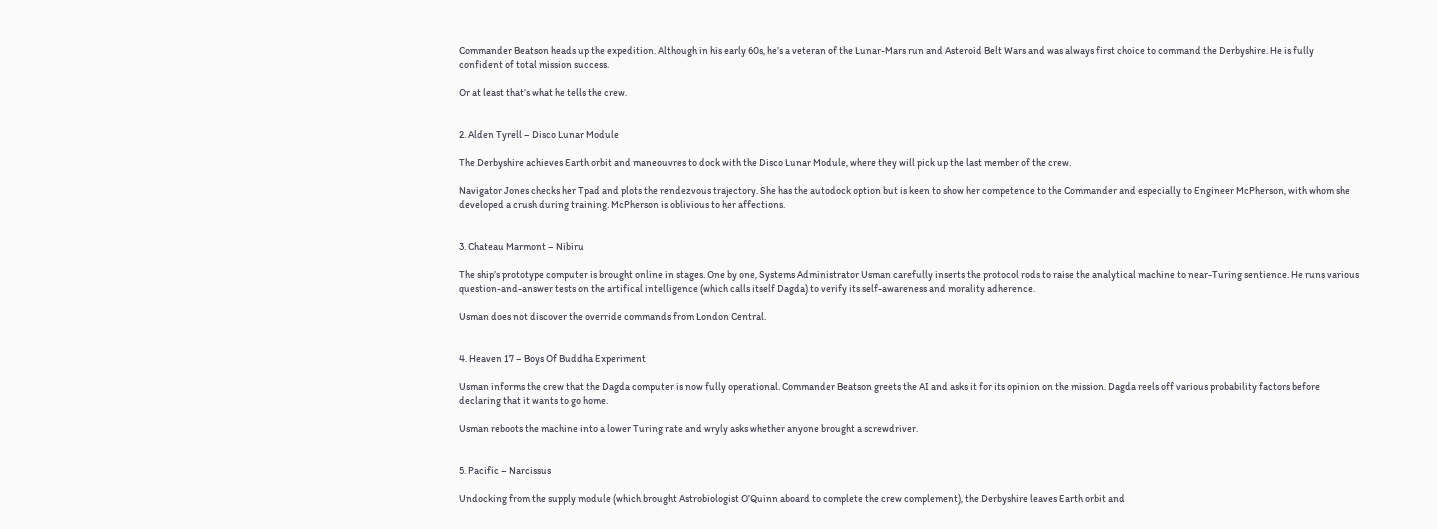Commander Beatson heads up the expedition. Although in his early 60s, he’s a veteran of the Lunar-Mars run and Asteroid Belt Wars and was always first choice to command the Derbyshire. He is fully confident of total mission success.

Or at least that’s what he tells the crew.


2. Alden Tyrell – Disco Lunar Module

The Derbyshire achieves Earth orbit and maneouvres to dock with the Disco Lunar Module, where they will pick up the last member of the crew.

Navigator Jones checks her Tpad and plots the rendezvous trajectory. She has the autodock option but is keen to show her competence to the Commander and especially to Engineer McPherson, with whom she developed a crush during training. McPherson is oblivious to her affections.


3. Chateau Marmont – Nibiru

The ship’s prototype computer is brought online in stages. One by one, Systems Administrator Usman carefully inserts the protocol rods to raise the analytical machine to near-Turing sentience. He runs various question-and-answer tests on the artifical intelligence (which calls itself Dagda) to verify its self-awareness and morality adherence.

Usman does not discover the override commands from London Central.


4. Heaven 17 – Boys Of Buddha Experiment

Usman informs the crew that the Dagda computer is now fully operational. Commander Beatson greets the AI and asks it for its opinion on the mission. Dagda reels off various probability factors before declaring that it wants to go home.

Usman reboots the machine into a lower Turing rate and wryly asks whether anyone brought a screwdriver.


5. Pacific – Narcissus

Undocking from the supply module (which brought Astrobiologist O’Quinn aboard to complete the crew complement), the Derbyshire leaves Earth orbit and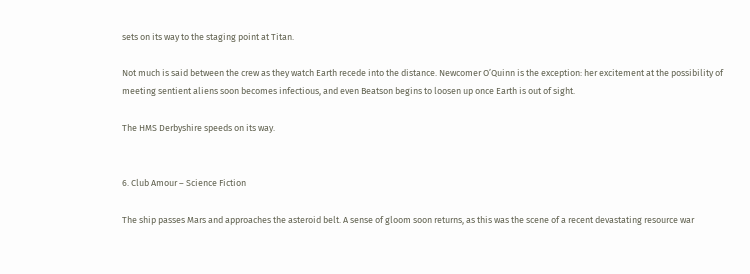sets on its way to the staging point at Titan.

Not much is said between the crew as they watch Earth recede into the distance. Newcomer O’Quinn is the exception: her excitement at the possibility of meeting sentient aliens soon becomes infectious, and even Beatson begins to loosen up once Earth is out of sight.

The HMS Derbyshire speeds on its way.


6. Club Amour – Science Fiction

The ship passes Mars and approaches the asteroid belt. A sense of gloom soon returns, as this was the scene of a recent devastating resource war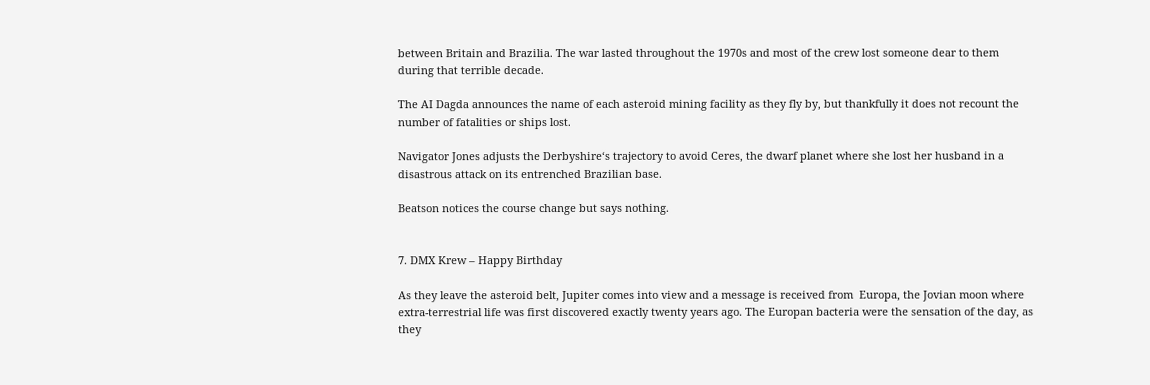between Britain and Brazilia. The war lasted throughout the 1970s and most of the crew lost someone dear to them during that terrible decade.

The AI Dagda announces the name of each asteroid mining facility as they fly by, but thankfully it does not recount the number of fatalities or ships lost.

Navigator Jones adjusts the Derbyshire‘s trajectory to avoid Ceres, the dwarf planet where she lost her husband in a disastrous attack on its entrenched Brazilian base.

Beatson notices the course change but says nothing.


7. DMX Krew – Happy Birthday

As they leave the asteroid belt, Jupiter comes into view and a message is received from  Europa, the Jovian moon where extra-terrestrial life was first discovered exactly twenty years ago. The Europan bacteria were the sensation of the day, as they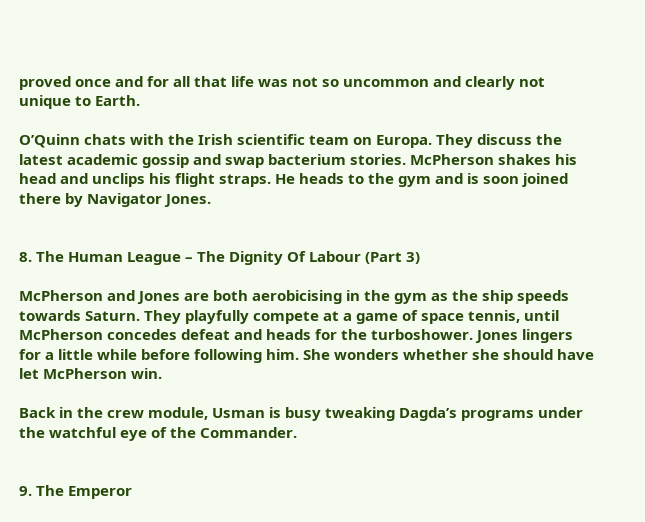proved once and for all that life was not so uncommon and clearly not unique to Earth.

O’Quinn chats with the Irish scientific team on Europa. They discuss the latest academic gossip and swap bacterium stories. McPherson shakes his head and unclips his flight straps. He heads to the gym and is soon joined there by Navigator Jones.


8. The Human League – The Dignity Of Labour (Part 3)

McPherson and Jones are both aerobicising in the gym as the ship speeds towards Saturn. They playfully compete at a game of space tennis, until McPherson concedes defeat and heads for the turboshower. Jones lingers for a little while before following him. She wonders whether she should have let McPherson win.

Back in the crew module, Usman is busy tweaking Dagda’s programs under the watchful eye of the Commander.


9. The Emperor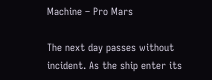Machine – Pro Mars

The next day passes without incident. As the ship enter its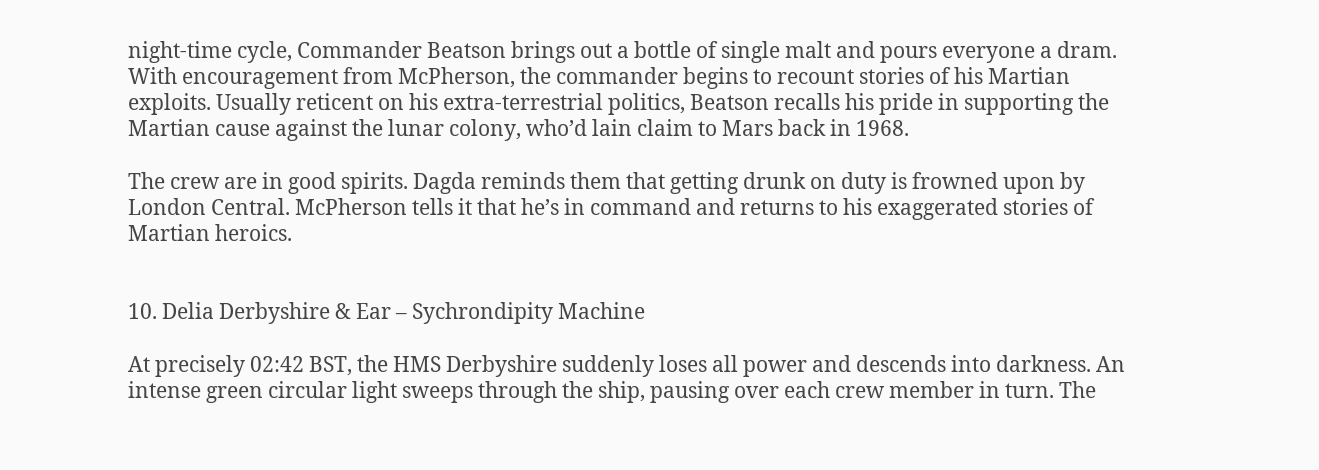night-time cycle, Commander Beatson brings out a bottle of single malt and pours everyone a dram. With encouragement from McPherson, the commander begins to recount stories of his Martian exploits. Usually reticent on his extra-terrestrial politics, Beatson recalls his pride in supporting the Martian cause against the lunar colony, who’d lain claim to Mars back in 1968.

The crew are in good spirits. Dagda reminds them that getting drunk on duty is frowned upon by London Central. McPherson tells it that he’s in command and returns to his exaggerated stories of Martian heroics.


10. Delia Derbyshire & Ear – Sychrondipity Machine

At precisely 02:42 BST, the HMS Derbyshire suddenly loses all power and descends into darkness. An intense green circular light sweeps through the ship, pausing over each crew member in turn. The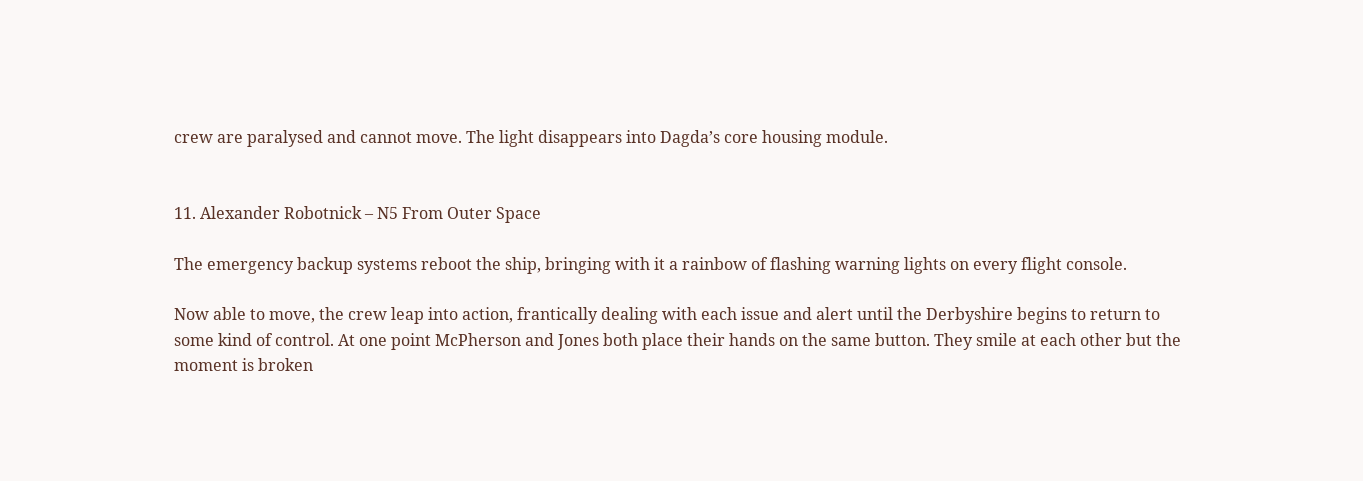crew are paralysed and cannot move. The light disappears into Dagda’s core housing module.


11. Alexander Robotnick – N5 From Outer Space

The emergency backup systems reboot the ship, bringing with it a rainbow of flashing warning lights on every flight console.

Now able to move, the crew leap into action, frantically dealing with each issue and alert until the Derbyshire begins to return to some kind of control. At one point McPherson and Jones both place their hands on the same button. They smile at each other but the moment is broken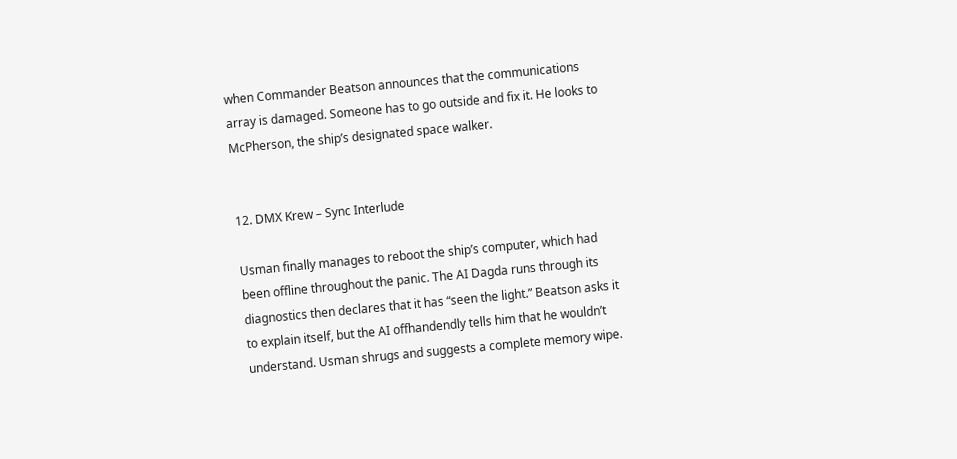when Commander Beatson announces that the communications array is damaged. Someone has to go outside and fix it. He looks to McPherson, the ship’s designated space walker.


12. DMX Krew – Sync Interlude

Usman finally manages to reboot the ship’s computer, which had been offline throughout the panic. The AI Dagda runs through its diagnostics then declares that it has “seen the light.” Beatson asks it to explain itself, but the AI offhandendly tells him that he wouldn’t understand. Usman shrugs and suggests a complete memory wipe.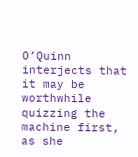O’Quinn interjects that it may be worthwhile quizzing the machine first, as she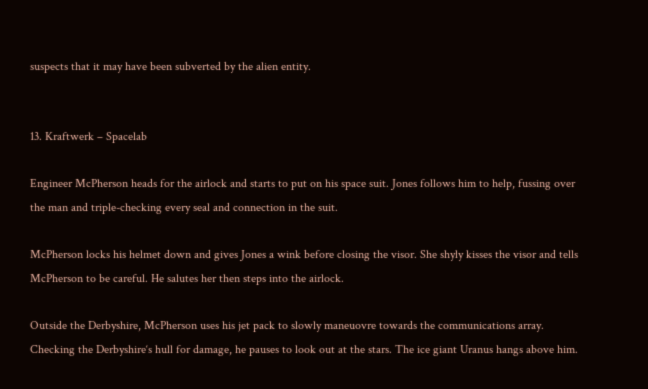suspects that it may have been subverted by the alien entity.


13. Kraftwerk – Spacelab

Engineer McPherson heads for the airlock and starts to put on his space suit. Jones follows him to help, fussing over the man and triple-checking every seal and connection in the suit.

McPherson locks his helmet down and gives Jones a wink before closing the visor. She shyly kisses the visor and tells McPherson to be careful. He salutes her then steps into the airlock.

Outside the Derbyshire, McPherson uses his jet pack to slowly maneuovre towards the communications array. Checking the Derbyshire‘s hull for damage, he pauses to look out at the stars. The ice giant Uranus hangs above him.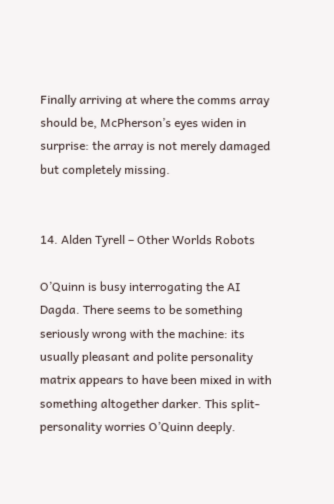Finally arriving at where the comms array should be, McPherson’s eyes widen in surprise: the array is not merely damaged but completely missing.


14. Alden Tyrell – Other Worlds Robots

O’Quinn is busy interrogating the AI Dagda. There seems to be something seriously wrong with the machine: its usually pleasant and polite personality matrix appears to have been mixed in with something altogether darker. This split-personality worries O’Quinn deeply.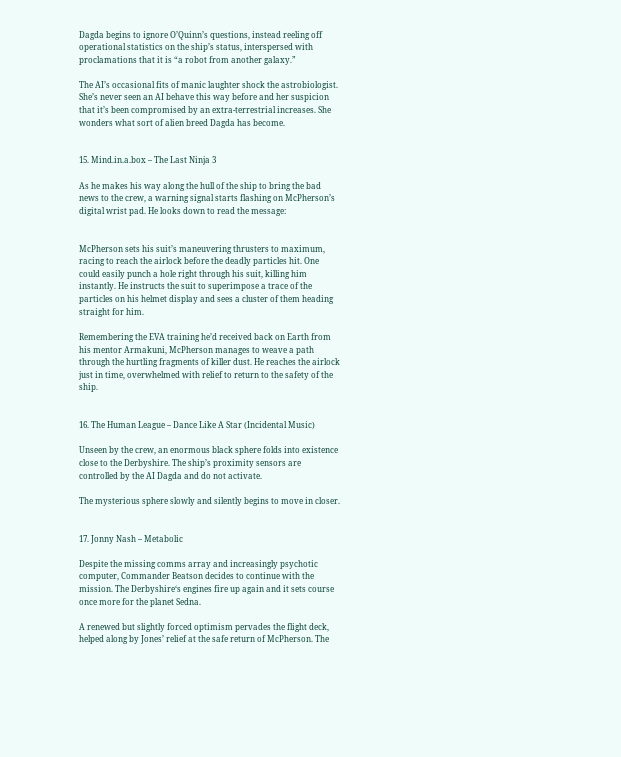Dagda begins to ignore O’Quinn’s questions, instead reeling off operational statistics on the ship’s status, interspersed with proclamations that it is “a robot from another galaxy.”

The AI’s occasional fits of manic laughter shock the astrobiologist. She’s never seen an AI behave this way before and her suspicion that it’s been compromised by an extra-terrestrial increases. She wonders what sort of alien breed Dagda has become.


15. Mind.in.a.box – The Last Ninja 3

As he makes his way along the hull of the ship to bring the bad news to the crew, a warning signal starts flashing on McPherson’s digital wrist pad. He looks down to read the message:


McPherson sets his suit’s maneuvering thrusters to maximum, racing to reach the airlock before the deadly particles hit. One could easily punch a hole right through his suit, killing him instantly. He instructs the suit to superimpose a trace of the particles on his helmet display and sees a cluster of them heading straight for him.

Remembering the EVA training he’d received back on Earth from his mentor Armakuni, McPherson manages to weave a path through the hurtling fragments of killer dust. He reaches the airlock just in time, overwhelmed with relief to return to the safety of the ship.


16. The Human League – Dance Like A Star (Incidental Music)

Unseen by the crew, an enormous black sphere folds into existence close to the Derbyshire. The ship’s proximity sensors are controlled by the AI Dagda and do not activate.

The mysterious sphere slowly and silently begins to move in closer.


17. Jonny Nash – Metabolic

Despite the missing comms array and increasingly psychotic computer, Commander Beatson decides to continue with the mission. The Derbyshire‘s engines fire up again and it sets course once more for the planet Sedna.

A renewed but slightly forced optimism pervades the flight deck, helped along by Jones’ relief at the safe return of McPherson. The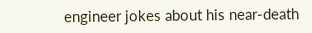engineer jokes about his near-death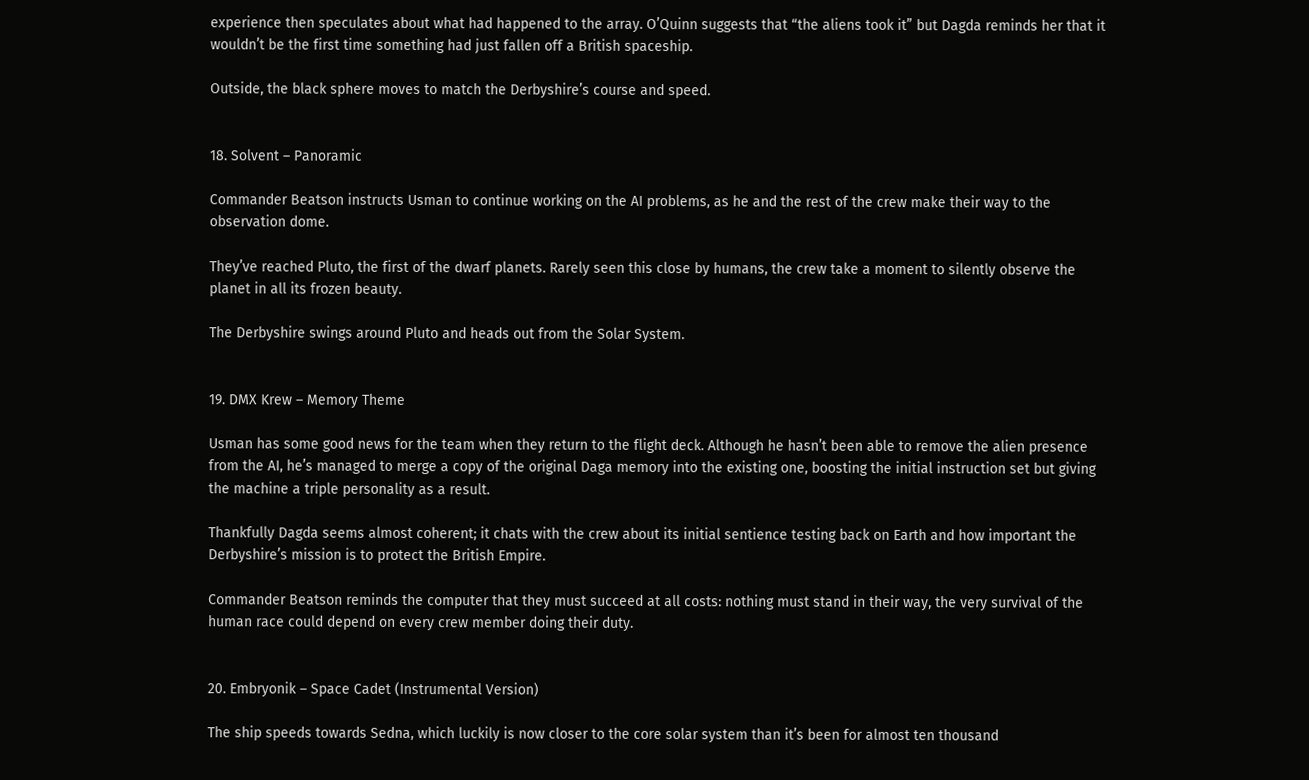experience then speculates about what had happened to the array. O’Quinn suggests that “the aliens took it” but Dagda reminds her that it wouldn’t be the first time something had just fallen off a British spaceship.

Outside, the black sphere moves to match the Derbyshire’s course and speed.


18. Solvent – Panoramic

Commander Beatson instructs Usman to continue working on the AI problems, as he and the rest of the crew make their way to the observation dome.

They’ve reached Pluto, the first of the dwarf planets. Rarely seen this close by humans, the crew take a moment to silently observe the planet in all its frozen beauty.

The Derbyshire swings around Pluto and heads out from the Solar System.


19. DMX Krew – Memory Theme

Usman has some good news for the team when they return to the flight deck. Although he hasn’t been able to remove the alien presence from the AI, he’s managed to merge a copy of the original Daga memory into the existing one, boosting the initial instruction set but giving the machine a triple personality as a result.

Thankfully Dagda seems almost coherent; it chats with the crew about its initial sentience testing back on Earth and how important the Derbyshire’s mission is to protect the British Empire.

Commander Beatson reminds the computer that they must succeed at all costs: nothing must stand in their way, the very survival of the human race could depend on every crew member doing their duty.


20. Embryonik – Space Cadet (Instrumental Version)

The ship speeds towards Sedna, which luckily is now closer to the core solar system than it’s been for almost ten thousand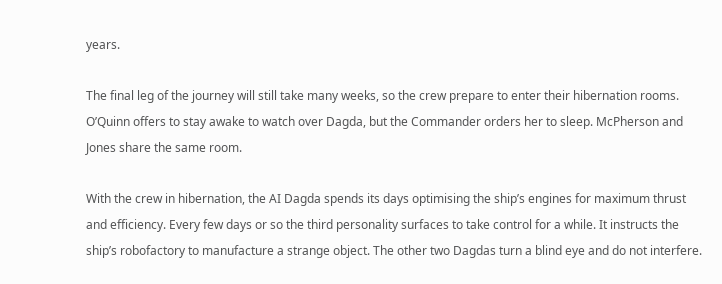years.

The final leg of the journey will still take many weeks, so the crew prepare to enter their hibernation rooms. O’Quinn offers to stay awake to watch over Dagda, but the Commander orders her to sleep. McPherson and Jones share the same room.

With the crew in hibernation, the AI Dagda spends its days optimising the ship’s engines for maximum thrust and efficiency. Every few days or so the third personality surfaces to take control for a while. It instructs the ship’s robofactory to manufacture a strange object. The other two Dagdas turn a blind eye and do not interfere.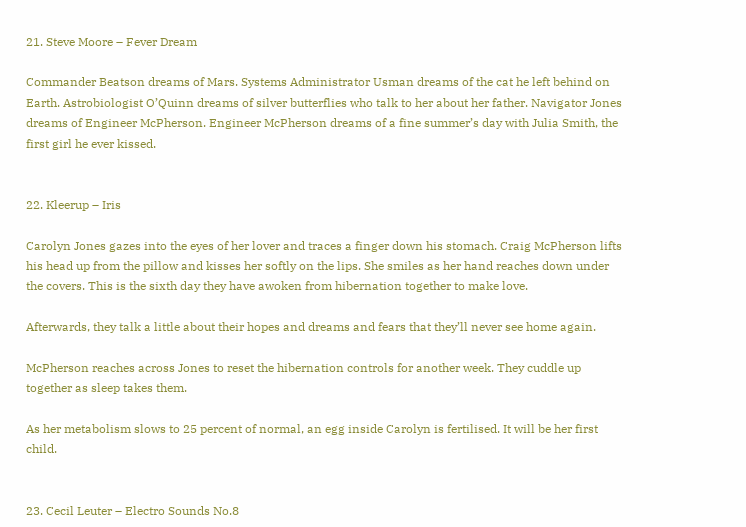21. Steve Moore – Fever Dream

Commander Beatson dreams of Mars. Systems Administrator Usman dreams of the cat he left behind on Earth. Astrobiologist O’Quinn dreams of silver butterflies who talk to her about her father. Navigator Jones dreams of Engineer McPherson. Engineer McPherson dreams of a fine summer’s day with Julia Smith, the first girl he ever kissed.


22. Kleerup – Iris

Carolyn Jones gazes into the eyes of her lover and traces a finger down his stomach. Craig McPherson lifts his head up from the pillow and kisses her softly on the lips. She smiles as her hand reaches down under the covers. This is the sixth day they have awoken from hibernation together to make love.

Afterwards, they talk a little about their hopes and dreams and fears that they’ll never see home again.

McPherson reaches across Jones to reset the hibernation controls for another week. They cuddle up together as sleep takes them.

As her metabolism slows to 25 percent of normal, an egg inside Carolyn is fertilised. It will be her first child.


23. Cecil Leuter – Electro Sounds No.8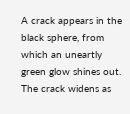A crack appears in the black sphere, from which an uneartly green glow shines out. The crack widens as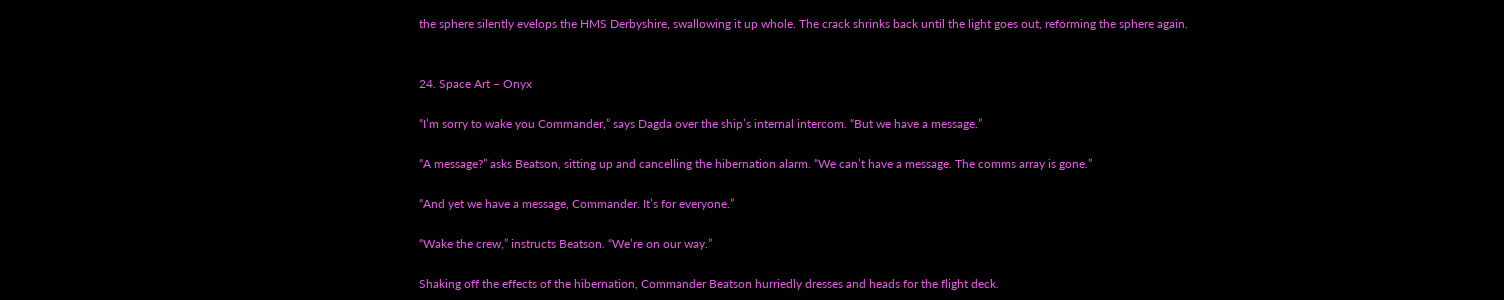the sphere silently evelops the HMS Derbyshire, swallowing it up whole. The crack shrinks back until the light goes out, reforming the sphere again.


24. Space Art – Onyx

“I’m sorry to wake you Commander,” says Dagda over the ship’s internal intercom. “But we have a message.”

“A message?” asks Beatson, sitting up and cancelling the hibernation alarm. “We can’t have a message. The comms array is gone.”

“And yet we have a message, Commander. It’s for everyone.”

“Wake the crew,” instructs Beatson. “We’re on our way.”

Shaking off the effects of the hibernation, Commander Beatson hurriedly dresses and heads for the flight deck.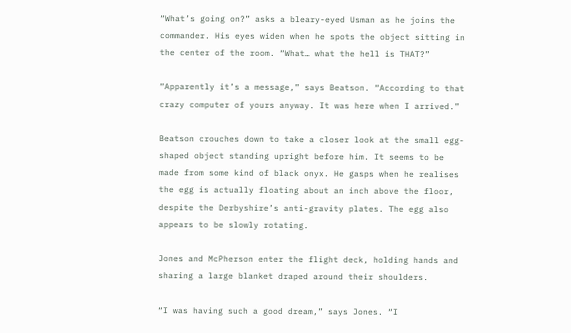“What’s going on?” asks a bleary-eyed Usman as he joins the commander. His eyes widen when he spots the object sitting in the center of the room. “What… what the hell is THAT?”

“Apparently it’s a message,” says Beatson. “According to that crazy computer of yours anyway. It was here when I arrived.”

Beatson crouches down to take a closer look at the small egg-shaped object standing upright before him. It seems to be made from some kind of black onyx. He gasps when he realises the egg is actually floating about an inch above the floor, despite the Derbyshire’s anti-gravity plates. The egg also appears to be slowly rotating.

Jones and McPherson enter the flight deck, holding hands and sharing a large blanket draped around their shoulders.

“I was having such a good dream,” says Jones. “I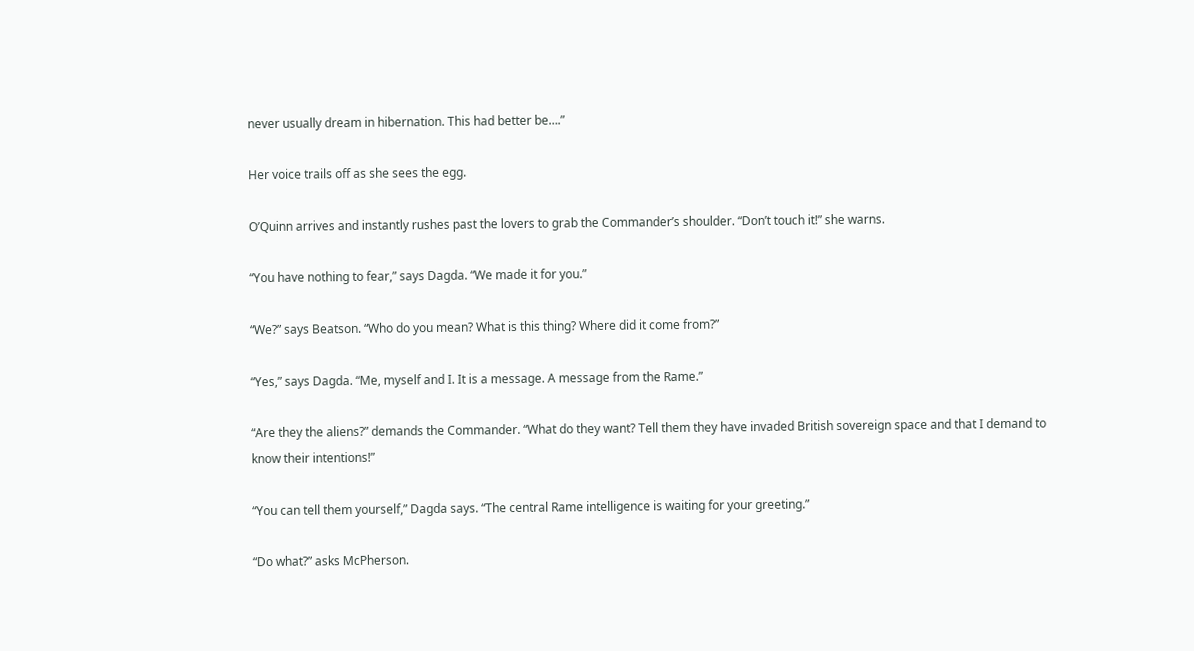never usually dream in hibernation. This had better be….”

Her voice trails off as she sees the egg.

O’Quinn arrives and instantly rushes past the lovers to grab the Commander’s shoulder. “Don’t touch it!” she warns.

“You have nothing to fear,” says Dagda. “We made it for you.”

“We?” says Beatson. “Who do you mean? What is this thing? Where did it come from?”

“Yes,” says Dagda. “Me, myself and I. It is a message. A message from the Rame.”

“Are they the aliens?” demands the Commander. “What do they want? Tell them they have invaded British sovereign space and that I demand to know their intentions!”

“You can tell them yourself,” Dagda says. “The central Rame intelligence is waiting for your greeting.”

“Do what?” asks McPherson.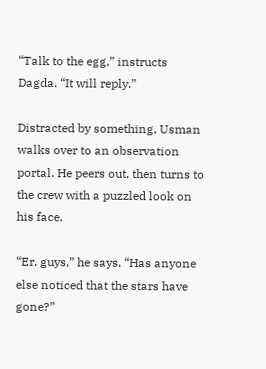“Talk to the egg,” instructs Dagda. “It will reply.”

Distracted by something, Usman walks over to an observation portal. He peers out, then turns to the crew with a puzzled look on his face.

“Er, guys,” he says. “Has anyone else noticed that the stars have gone?”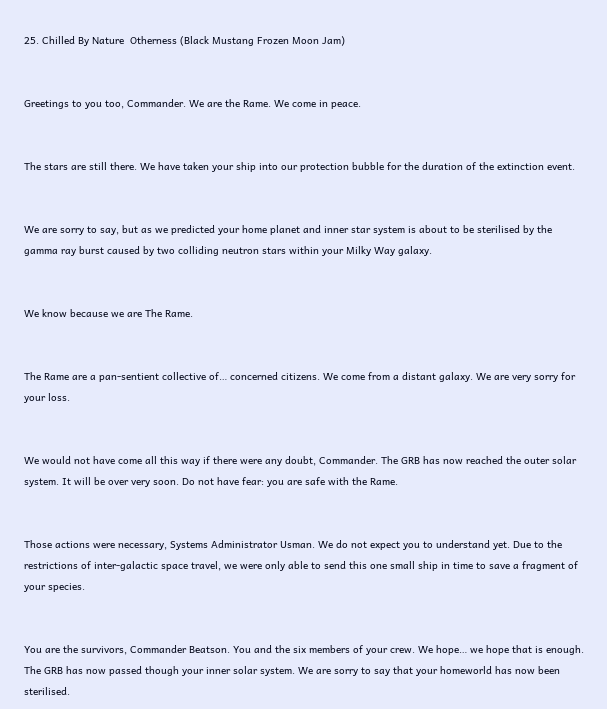25. Chilled By Nature  Otherness (Black Mustang Frozen Moon Jam)


Greetings to you too, Commander. We are the Rame. We come in peace.


The stars are still there. We have taken your ship into our protection bubble for the duration of the extinction event.


We are sorry to say, but as we predicted your home planet and inner star system is about to be sterilised by the gamma ray burst caused by two colliding neutron stars within your Milky Way galaxy.


We know because we are The Rame.


The Rame are a pan-sentient collective of… concerned citizens. We come from a distant galaxy. We are very sorry for your loss.


We would not have come all this way if there were any doubt, Commander. The GRB has now reached the outer solar system. It will be over very soon. Do not have fear: you are safe with the Rame.


Those actions were necessary, Systems Administrator Usman. We do not expect you to understand yet. Due to the restrictions of inter-galactic space travel, we were only able to send this one small ship in time to save a fragment of your species.


You are the survivors, Commander Beatson. You and the six members of your crew. We hope… we hope that is enough. The GRB has now passed though your inner solar system. We are sorry to say that your homeworld has now been sterilised.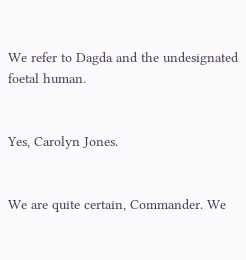We refer to Dagda and the undesignated foetal human.


Yes, Carolyn Jones.


We are quite certain, Commander. We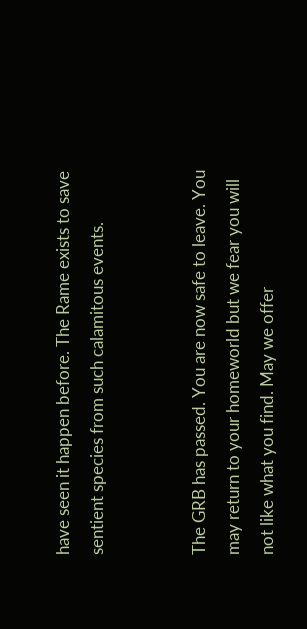have seen it happen before. The Rame exists to save sentient species from such calamitous events.


The GRB has passed. You are now safe to leave. You may return to your homeworld but we fear you will not like what you find. May we offer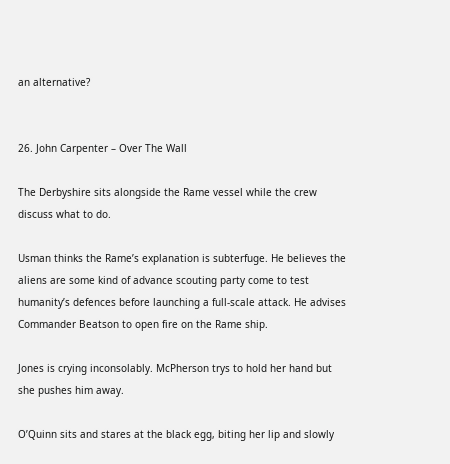an alternative?


26. John Carpenter – Over The Wall

The Derbyshire sits alongside the Rame vessel while the crew discuss what to do.

Usman thinks the Rame’s explanation is subterfuge. He believes the aliens are some kind of advance scouting party come to test humanity’s defences before launching a full-scale attack. He advises Commander Beatson to open fire on the Rame ship.

Jones is crying inconsolably. McPherson trys to hold her hand but she pushes him away.

O’Quinn sits and stares at the black egg, biting her lip and slowly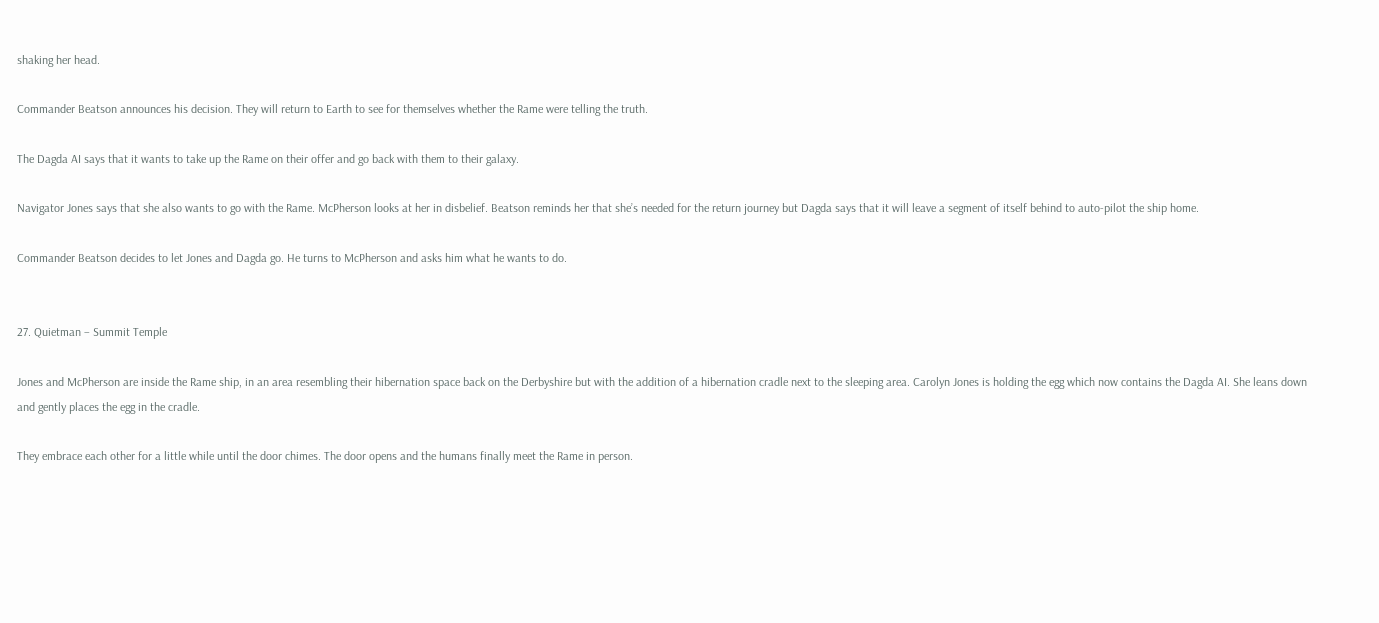shaking her head.

Commander Beatson announces his decision. They will return to Earth to see for themselves whether the Rame were telling the truth.

The Dagda AI says that it wants to take up the Rame on their offer and go back with them to their galaxy.

Navigator Jones says that she also wants to go with the Rame. McPherson looks at her in disbelief. Beatson reminds her that she’s needed for the return journey but Dagda says that it will leave a segment of itself behind to auto-pilot the ship home.

Commander Beatson decides to let Jones and Dagda go. He turns to McPherson and asks him what he wants to do.


27. Quietman – Summit Temple

Jones and McPherson are inside the Rame ship, in an area resembling their hibernation space back on the Derbyshire but with the addition of a hibernation cradle next to the sleeping area. Carolyn Jones is holding the egg which now contains the Dagda AI. She leans down and gently places the egg in the cradle.

They embrace each other for a little while until the door chimes. The door opens and the humans finally meet the Rame in person.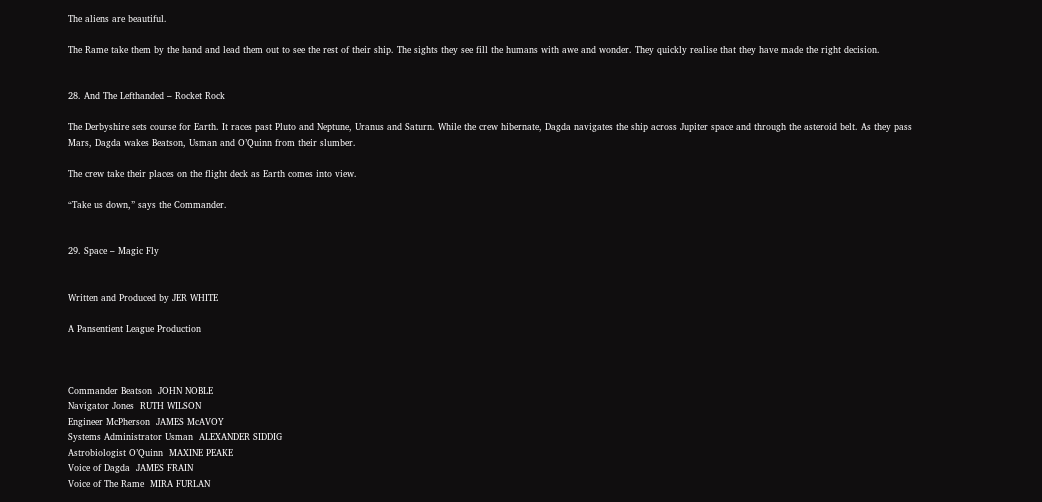The aliens are beautiful.

The Rame take them by the hand and lead them out to see the rest of their ship. The sights they see fill the humans with awe and wonder. They quickly realise that they have made the right decision.


28. And The Lefthanded – Rocket Rock

The Derbyshire sets course for Earth. It races past Pluto and Neptune, Uranus and Saturn. While the crew hibernate, Dagda navigates the ship across Jupiter space and through the asteroid belt. As they pass Mars, Dagda wakes Beatson, Usman and O’Quinn from their slumber.

The crew take their places on the flight deck as Earth comes into view.

“Take us down,” says the Commander.


29. Space – Magic Fly


Written and Produced by JER WHITE

A Pansentient League Production



Commander Beatson  JOHN NOBLE
Navigator Jones  RUTH WILSON
Engineer McPherson  JAMES McAVOY
Systems Administrator Usman  ALEXANDER SIDDIG
Astrobiologist O’Quinn  MAXINE PEAKE
Voice of Dagda  JAMES FRAIN
Voice of The Rame  MIRA FURLAN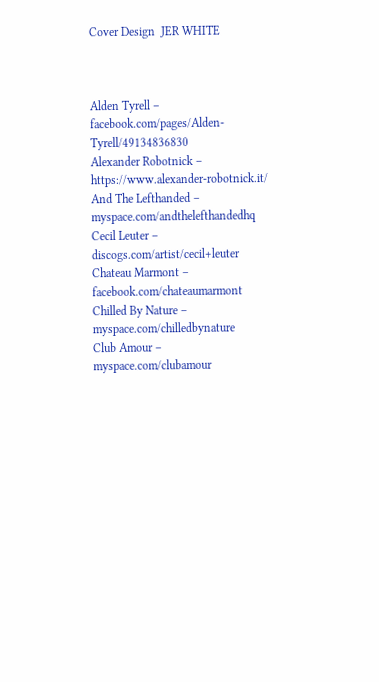Cover Design  JER WHITE



Alden Tyrell – facebook.com/pages/Alden-Tyrell/49134836830
Alexander Robotnick – https://www.alexander-robotnick.it/
And The Lefthanded – myspace.com/andthelefthandedhq
Cecil Leuter – discogs.com/artist/cecil+leuter
Chateau Marmont – facebook.com/chateaumarmont
Chilled By Nature – myspace.com/chilledbynature
Club Amour – myspace.com/clubamour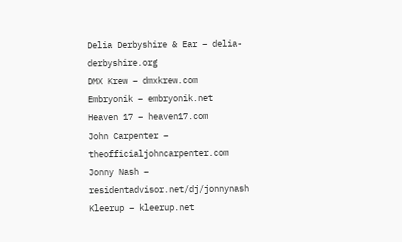Delia Derbyshire & Ear – delia-derbyshire.org
DMX Krew – dmxkrew.com
Embryonik – embryonik.net
Heaven 17 – heaven17.com
John Carpenter – theofficialjohncarpenter.com
Jonny Nash – residentadvisor.net/dj/jonnynash
Kleerup – kleerup.net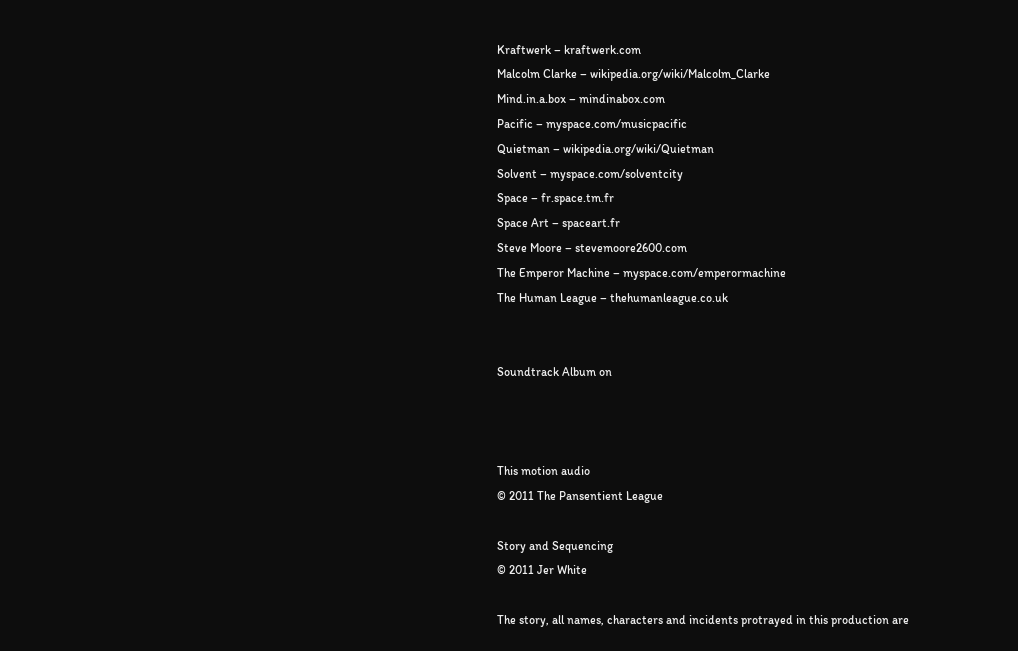Kraftwerk – kraftwerk.com
Malcolm Clarke – wikipedia.org/wiki/Malcolm_Clarke
Mind.in.a.box – mindinabox.com
Pacific – myspace.com/musicpacific
Quietman – wikipedia.org/wiki/Quietman
Solvent – myspace.com/solventcity
Space – fr.space.tm.fr
Space Art – spaceart.fr
Steve Moore – stevemoore2600.com
The Emperor Machine – myspace.com/emperormachine
The Human League – thehumanleague.co.uk


Soundtrack Album on



This motion audio
© 2011 The Pansentient League

Story and Sequencing
© 2011 Jer White

The story, all names, characters and incidents protrayed in this production are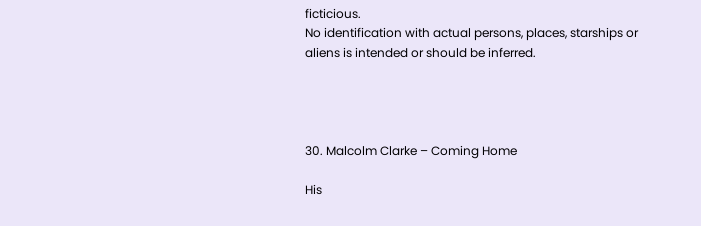ficticious.
No identification with actual persons, places, starships or aliens is intended or should be inferred.




30. Malcolm Clarke – Coming Home

His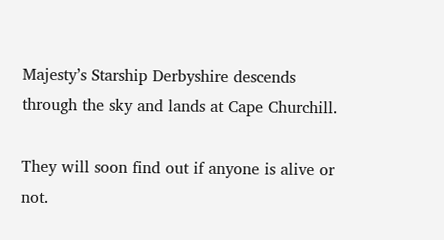Majesty’s Starship Derbyshire descends through the sky and lands at Cape Churchill.

They will soon find out if anyone is alive or not.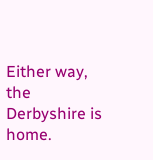Either way, the Derbyshire is home.